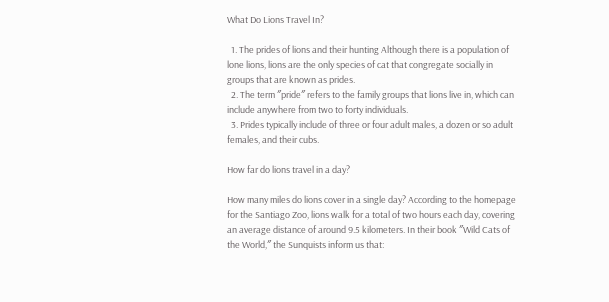What Do Lions Travel In?

  1. The prides of lions and their hunting Although there is a population of lone lions, lions are the only species of cat that congregate socially in groups that are known as prides.
  2. The term ″pride″ refers to the family groups that lions live in, which can include anywhere from two to forty individuals.
  3. Prides typically include of three or four adult males, a dozen or so adult females, and their cubs.

How far do lions travel in a day?

How many miles do lions cover in a single day? According to the homepage for the Santiago Zoo, lions walk for a total of two hours each day, covering an average distance of around 9.5 kilometers. In their book ″Wild Cats of the World,″ the Sunquists inform us that: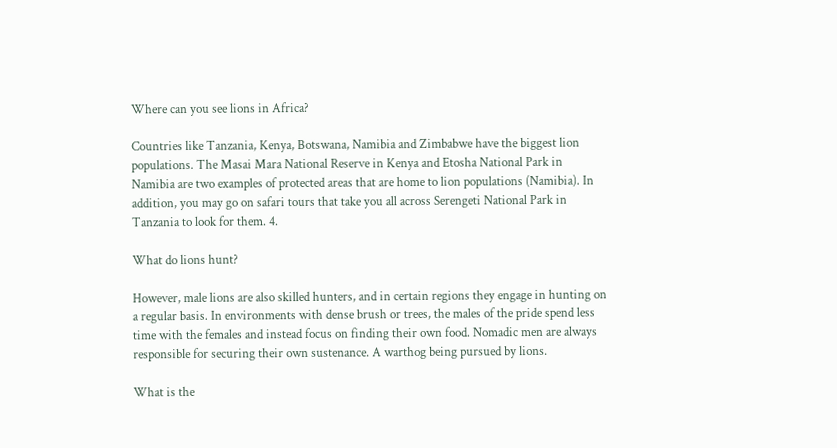Where can you see lions in Africa?

Countries like Tanzania, Kenya, Botswana, Namibia and Zimbabwe have the biggest lion populations. The Masai Mara National Reserve in Kenya and Etosha National Park in Namibia are two examples of protected areas that are home to lion populations (Namibia). In addition, you may go on safari tours that take you all across Serengeti National Park in Tanzania to look for them. 4.

What do lions hunt?

However, male lions are also skilled hunters, and in certain regions they engage in hunting on a regular basis. In environments with dense brush or trees, the males of the pride spend less time with the females and instead focus on finding their own food. Nomadic men are always responsible for securing their own sustenance. A warthog being pursued by lions.

What is the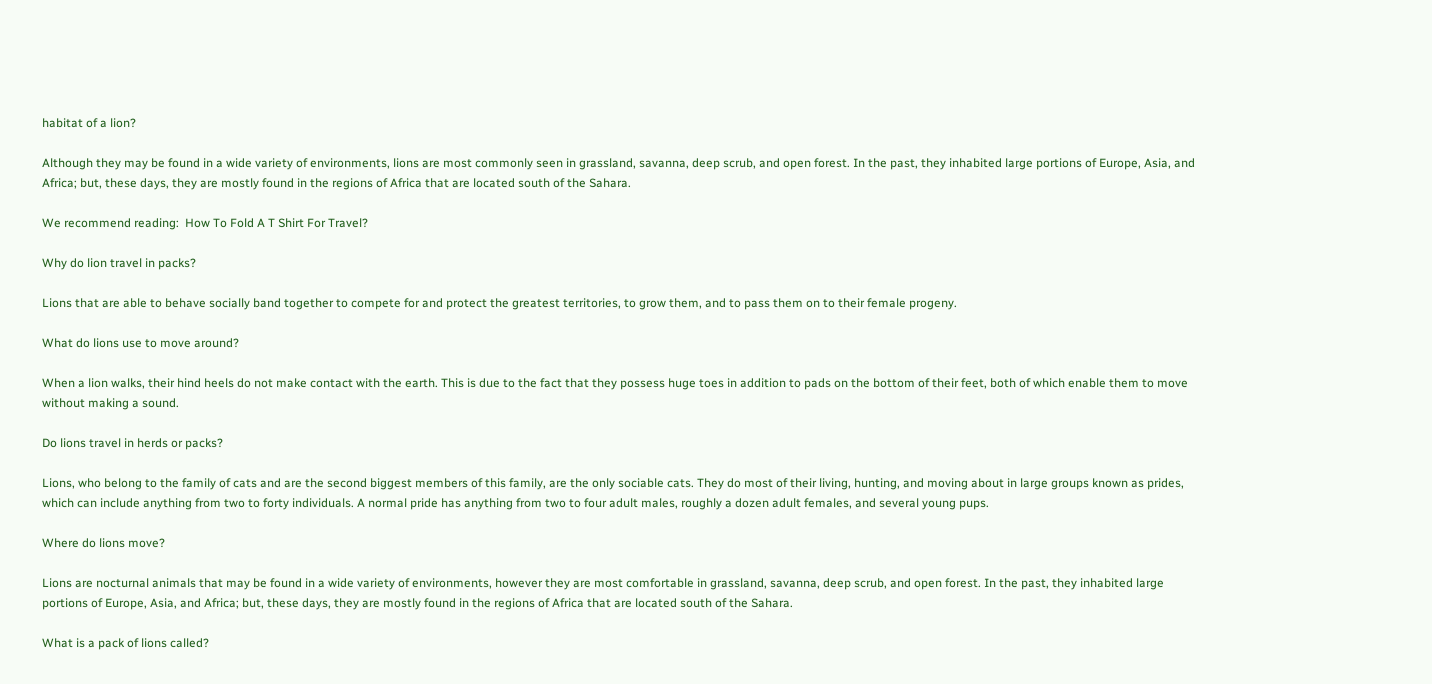habitat of a lion?

Although they may be found in a wide variety of environments, lions are most commonly seen in grassland, savanna, deep scrub, and open forest. In the past, they inhabited large portions of Europe, Asia, and Africa; but, these days, they are mostly found in the regions of Africa that are located south of the Sahara.

We recommend reading:  How To Fold A T Shirt For Travel?

Why do lion travel in packs?

Lions that are able to behave socially band together to compete for and protect the greatest territories, to grow them, and to pass them on to their female progeny.

What do lions use to move around?

When a lion walks, their hind heels do not make contact with the earth. This is due to the fact that they possess huge toes in addition to pads on the bottom of their feet, both of which enable them to move without making a sound.

Do lions travel in herds or packs?

Lions, who belong to the family of cats and are the second biggest members of this family, are the only sociable cats. They do most of their living, hunting, and moving about in large groups known as prides, which can include anything from two to forty individuals. A normal pride has anything from two to four adult males, roughly a dozen adult females, and several young pups.

Where do lions move?

Lions are nocturnal animals that may be found in a wide variety of environments, however they are most comfortable in grassland, savanna, deep scrub, and open forest. In the past, they inhabited large portions of Europe, Asia, and Africa; but, these days, they are mostly found in the regions of Africa that are located south of the Sahara.

What is a pack of lions called?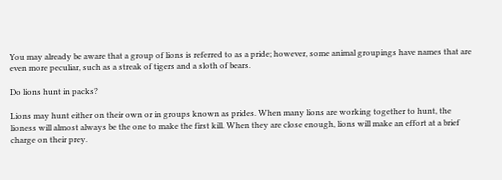You may already be aware that a group of lions is referred to as a pride; however, some animal groupings have names that are even more peculiar, such as a streak of tigers and a sloth of bears.

Do lions hunt in packs?

Lions may hunt either on their own or in groups known as prides. When many lions are working together to hunt, the lioness will almost always be the one to make the first kill. When they are close enough, lions will make an effort at a brief charge on their prey.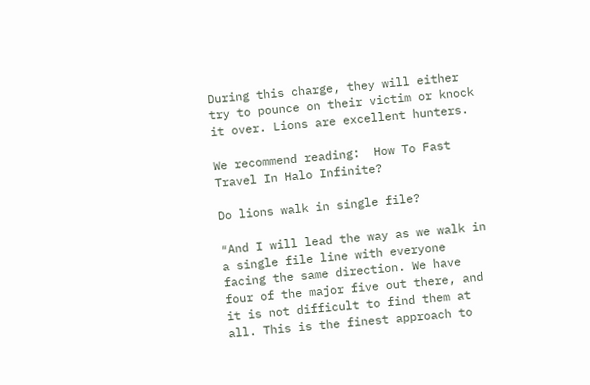During this charge, they will either try to pounce on their victim or knock it over. Lions are excellent hunters.

We recommend reading:  How To Fast Travel In Halo Infinite?

Do lions walk in single file?

″And I will lead the way as we walk in a single file line with everyone facing the same direction. We have four of the major five out there, and it is not difficult to find them at all. This is the finest approach to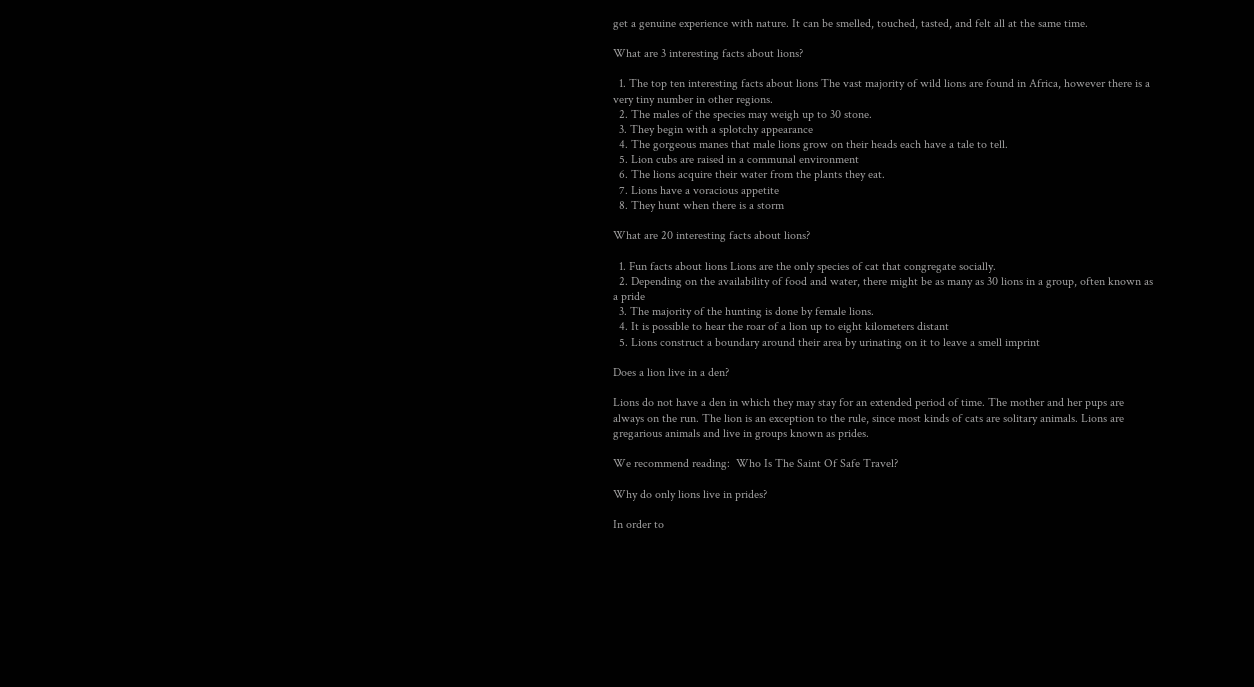get a genuine experience with nature. It can be smelled, touched, tasted, and felt all at the same time.

What are 3 interesting facts about lions?

  1. The top ten interesting facts about lions The vast majority of wild lions are found in Africa, however there is a very tiny number in other regions.
  2. The males of the species may weigh up to 30 stone.
  3. They begin with a splotchy appearance
  4. The gorgeous manes that male lions grow on their heads each have a tale to tell.
  5. Lion cubs are raised in a communal environment
  6. The lions acquire their water from the plants they eat.
  7. Lions have a voracious appetite
  8. They hunt when there is a storm

What are 20 interesting facts about lions?

  1. Fun facts about lions Lions are the only species of cat that congregate socially.
  2. Depending on the availability of food and water, there might be as many as 30 lions in a group, often known as a pride
  3. The majority of the hunting is done by female lions.
  4. It is possible to hear the roar of a lion up to eight kilometers distant
  5. Lions construct a boundary around their area by urinating on it to leave a smell imprint

Does a lion live in a den?

Lions do not have a den in which they may stay for an extended period of time. The mother and her pups are always on the run. The lion is an exception to the rule, since most kinds of cats are solitary animals. Lions are gregarious animals and live in groups known as prides.

We recommend reading:  Who Is The Saint Of Safe Travel?

Why do only lions live in prides?

In order to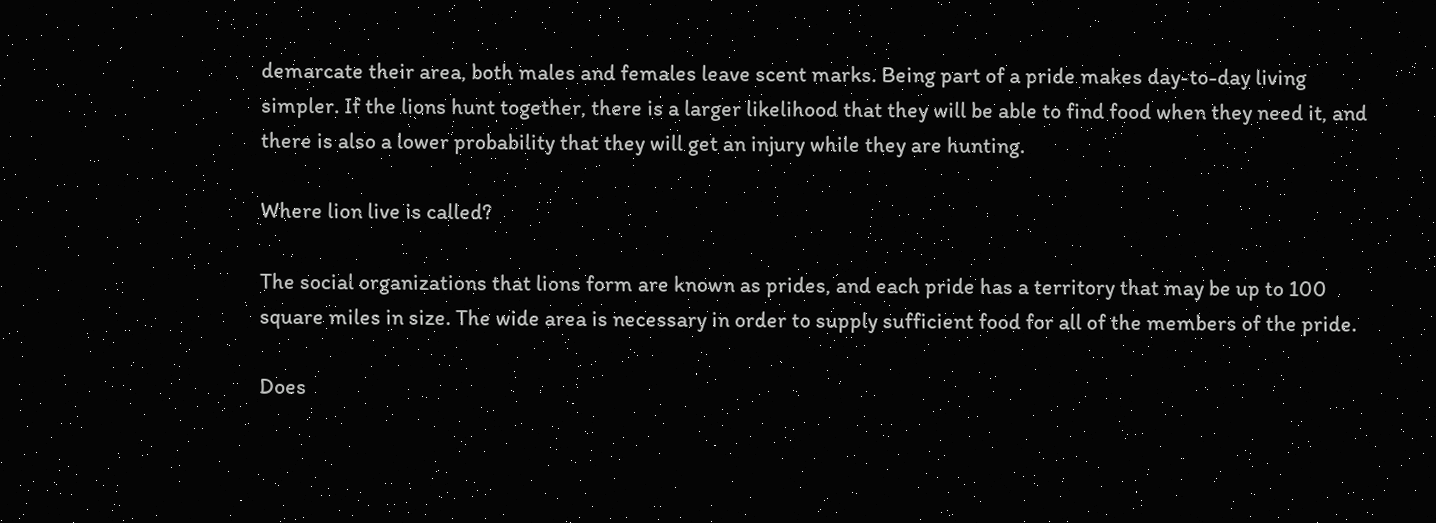demarcate their area, both males and females leave scent marks. Being part of a pride makes day-to-day living simpler. If the lions hunt together, there is a larger likelihood that they will be able to find food when they need it, and there is also a lower probability that they will get an injury while they are hunting.

Where lion live is called?

The social organizations that lions form are known as prides, and each pride has a territory that may be up to 100 square miles in size. The wide area is necessary in order to supply sufficient food for all of the members of the pride.

Does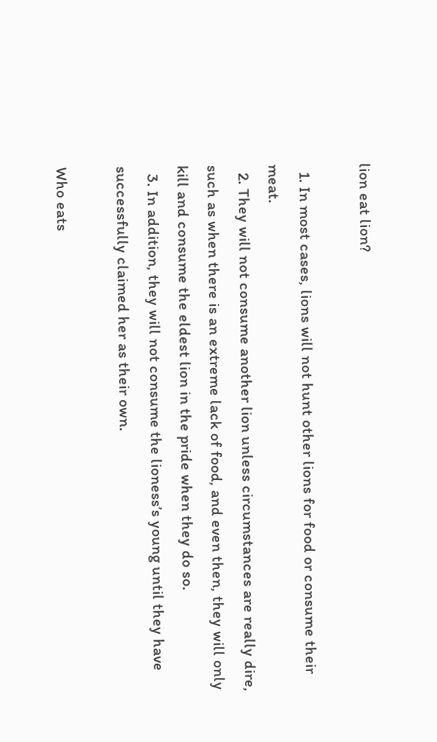lion eat lion?

  1. In most cases, lions will not hunt other lions for food or consume their meat.
  2. They will not consume another lion unless circumstances are really dire, such as when there is an extreme lack of food, and even then, they will only kill and consume the eldest lion in the pride when they do so.
  3. In addition, they will not consume the lioness’s young until they have successfully claimed her as their own.

Who eats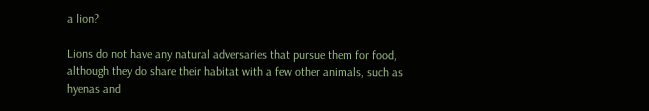a lion?

Lions do not have any natural adversaries that pursue them for food, although they do share their habitat with a few other animals, such as hyenas and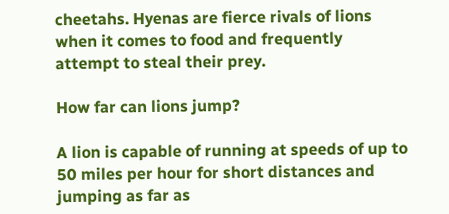cheetahs. Hyenas are fierce rivals of lions when it comes to food and frequently attempt to steal their prey.

How far can lions jump?

A lion is capable of running at speeds of up to 50 miles per hour for short distances and jumping as far as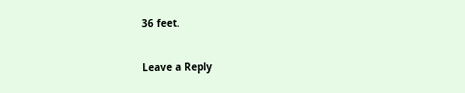36 feet.

Leave a Reply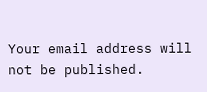Your email address will not be published.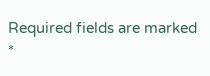Required fields are marked *